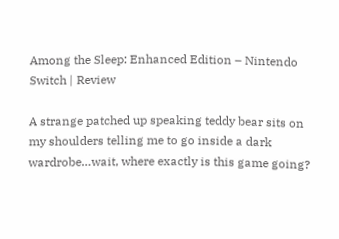Among the Sleep: Enhanced Edition – Nintendo Switch | Review

A strange patched up speaking teddy bear sits on my shoulders telling me to go inside a dark wardrobe…wait, where exactly is this game going?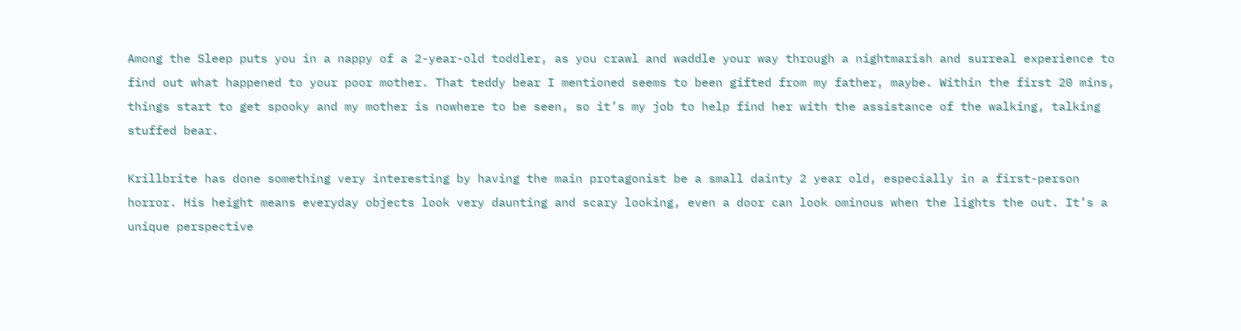Among the Sleep puts you in a nappy of a 2-year-old toddler, as you crawl and waddle your way through a nightmarish and surreal experience to find out what happened to your poor mother. That teddy bear I mentioned seems to been gifted from my father, maybe. Within the first 20 mins, things start to get spooky and my mother is nowhere to be seen, so it’s my job to help find her with the assistance of the walking, talking stuffed bear.

Krillbrite has done something very interesting by having the main protagonist be a small dainty 2 year old, especially in a first-person horror. His height means everyday objects look very daunting and scary looking, even a door can look ominous when the lights the out. It’s a unique perspective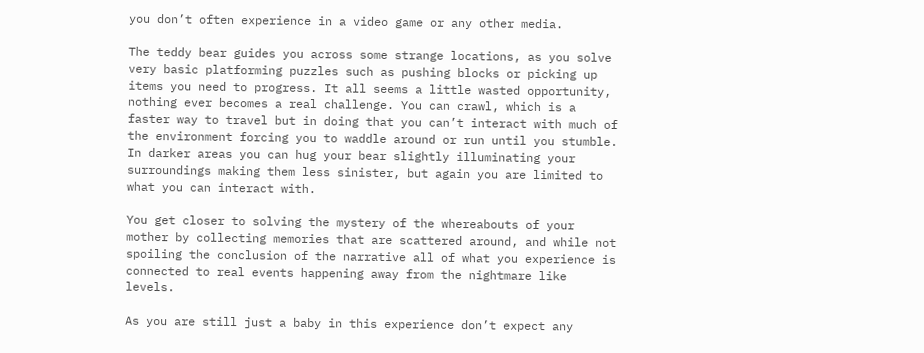you don’t often experience in a video game or any other media.

The teddy bear guides you across some strange locations, as you solve very basic platforming puzzles such as pushing blocks or picking up items you need to progress. It all seems a little wasted opportunity, nothing ever becomes a real challenge. You can crawl, which is a faster way to travel but in doing that you can’t interact with much of the environment forcing you to waddle around or run until you stumble. In darker areas you can hug your bear slightly illuminating your surroundings making them less sinister, but again you are limited to what you can interact with.

You get closer to solving the mystery of the whereabouts of your mother by collecting memories that are scattered around, and while not spoiling the conclusion of the narrative all of what you experience is connected to real events happening away from the nightmare like levels.

As you are still just a baby in this experience don’t expect any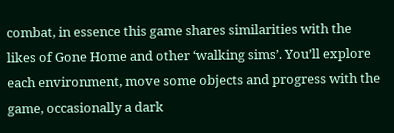combat, in essence this game shares similarities with the likes of Gone Home and other ‘walking sims’. You’ll explore each environment, move some objects and progress with the game, occasionally a dark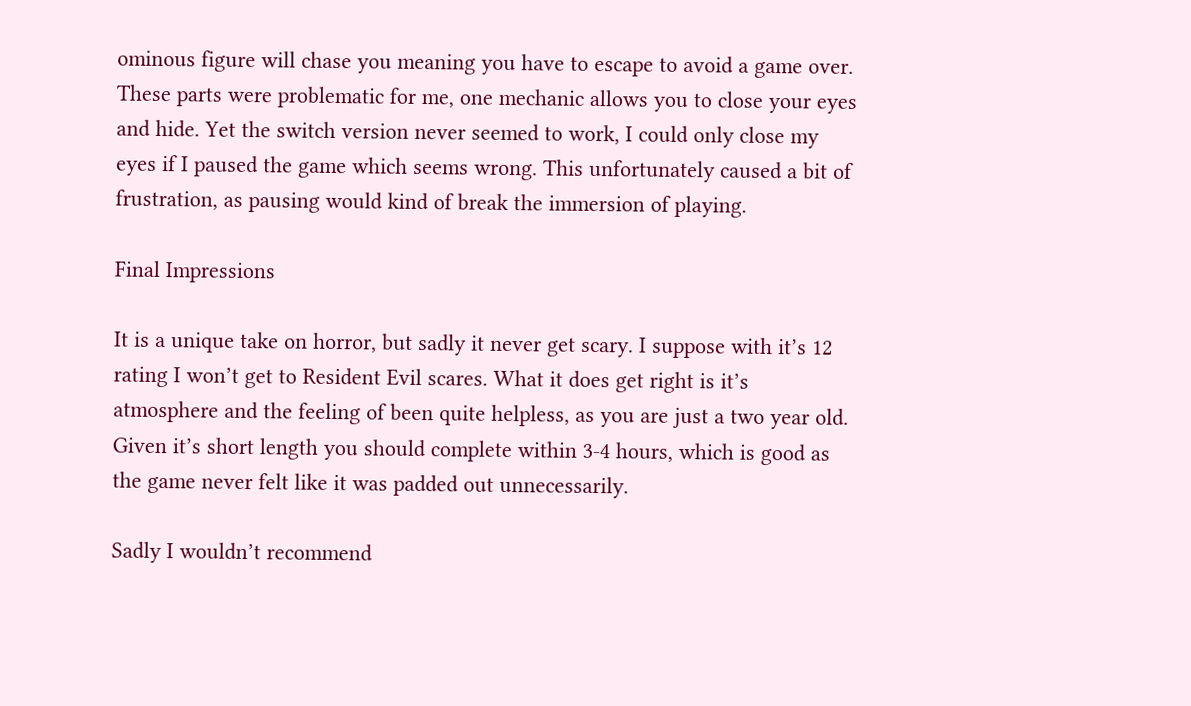ominous figure will chase you meaning you have to escape to avoid a game over. These parts were problematic for me, one mechanic allows you to close your eyes and hide. Yet the switch version never seemed to work, I could only close my eyes if I paused the game which seems wrong. This unfortunately caused a bit of frustration, as pausing would kind of break the immersion of playing.

Final Impressions

It is a unique take on horror, but sadly it never get scary. I suppose with it’s 12 rating I won’t get to Resident Evil scares. What it does get right is it’s atmosphere and the feeling of been quite helpless, as you are just a two year old. Given it’s short length you should complete within 3-4 hours, which is good as the game never felt like it was padded out unnecessarily.

Sadly I wouldn’t recommend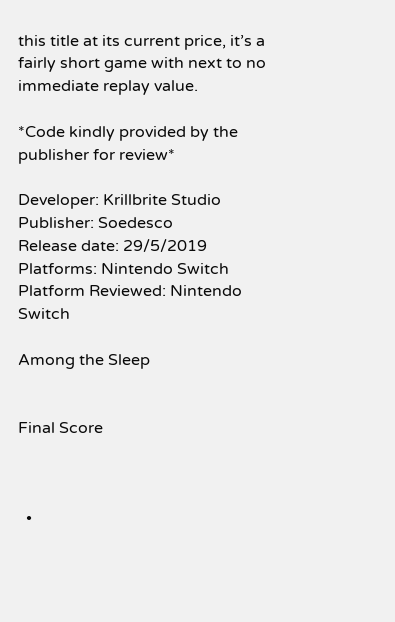this title at its current price, it’s a fairly short game with next to no immediate replay value.

*Code kindly provided by the publisher for review*

Developer: Krillbrite Studio Publisher: Soedesco
Release date: 29/5/2019
Platforms: Nintendo Switch
Platform Reviewed: Nintendo Switch

Among the Sleep


Final Score



  •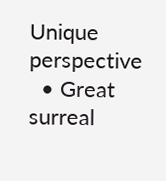Unique perspective
  • Great surreal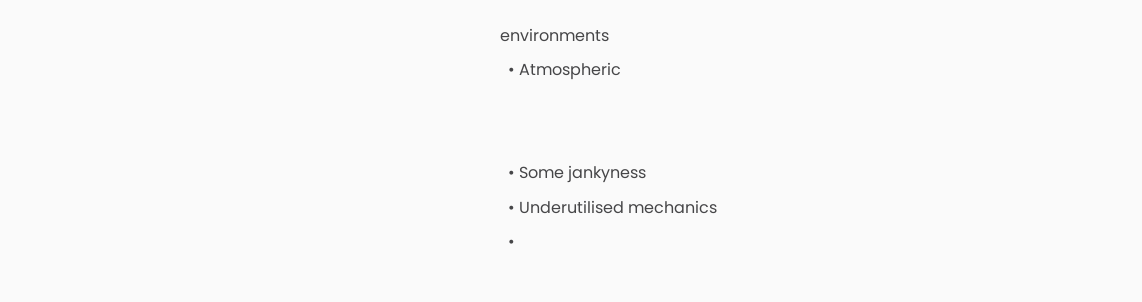environments
  • Atmospheric


  • Some jankyness
  • Underutilised mechanics
  •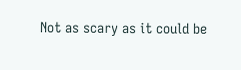Not as scary as it could be